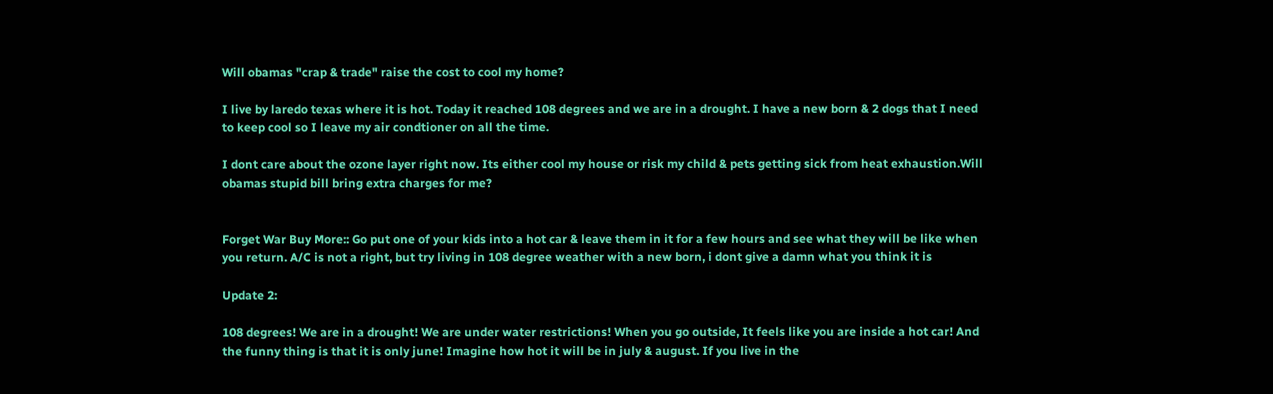Will obamas "crap & trade" raise the cost to cool my home?

I live by laredo texas where it is hot. Today it reached 108 degrees and we are in a drought. I have a new born & 2 dogs that I need to keep cool so I leave my air condtioner on all the time.

I dont care about the ozone layer right now. Its either cool my house or risk my child & pets getting sick from heat exhaustion.Will obamas stupid bill bring extra charges for me?


Forget War Buy More:: Go put one of your kids into a hot car & leave them in it for a few hours and see what they will be like when you return. A/C is not a right, but try living in 108 degree weather with a new born, i dont give a damn what you think it is

Update 2:

108 degrees! We are in a drought! We are under water restrictions! When you go outside, It feels like you are inside a hot car! And the funny thing is that it is only june! Imagine how hot it will be in july & august. If you live in the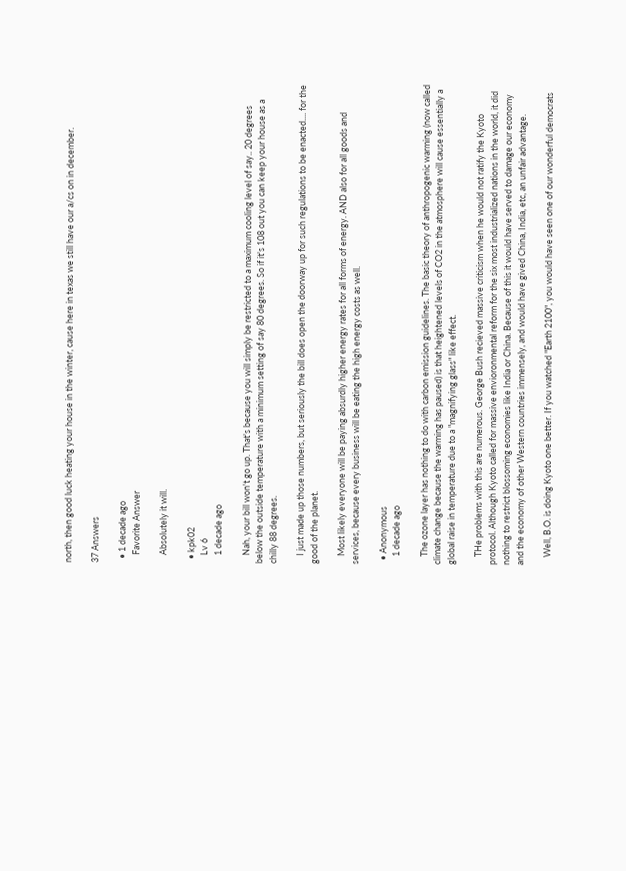north, then good luck heating your house in the winter, cause here in texas we still have our a/cs on in december.

37 Answers

  • 1 decade ago
    Favorite Answer

    Absolutely it will.

  • kpk02
    Lv 6
    1 decade ago

    Nah, your bill won't go up. That's because you will simply be restricted to a maximum cooling level of say.. 20 degrees below the outside temperature with a minimum setting of say 80 degrees. So if it's 108 out you can keep your house as a chilly 88 degrees.

    I just made up those numbers, but seriously the bill does open the doorway up for such regulations to be enacted.... for the good of the planet.

    Most likely everyone will be paying absurdly higher energy rates for all forms of energy. AND also for all goods and services, because every business will be eating the high energy costs as well.

  • Anonymous
    1 decade ago

    The ozone layer has nothing to do with carbon emission guidelines. The basic theory of anthropogenic warming (now called climate change because the warming has paused) is that heightened levels of CO2 in the atmosphere will cause essentially a global raise in temperature due to a "magnifying glass" like effect.

    THe problems with this are numerous. George Bush recieved massive criticism when he would not ratify the Kyoto protocol. Although Kyoto called for massive envioronmental reform for the six most industrialized nations in the world, it did nothing to restrict blossoming economies like India or China. Because of this it would have served to damage our economy and the economy of other Western countries immensely, and would have gived China, India, etc, an unfair advantage.

    Well, B.O. is doing Kyoto one better. If you watched "Earth 2100", you would have seen one of our wonderful democrats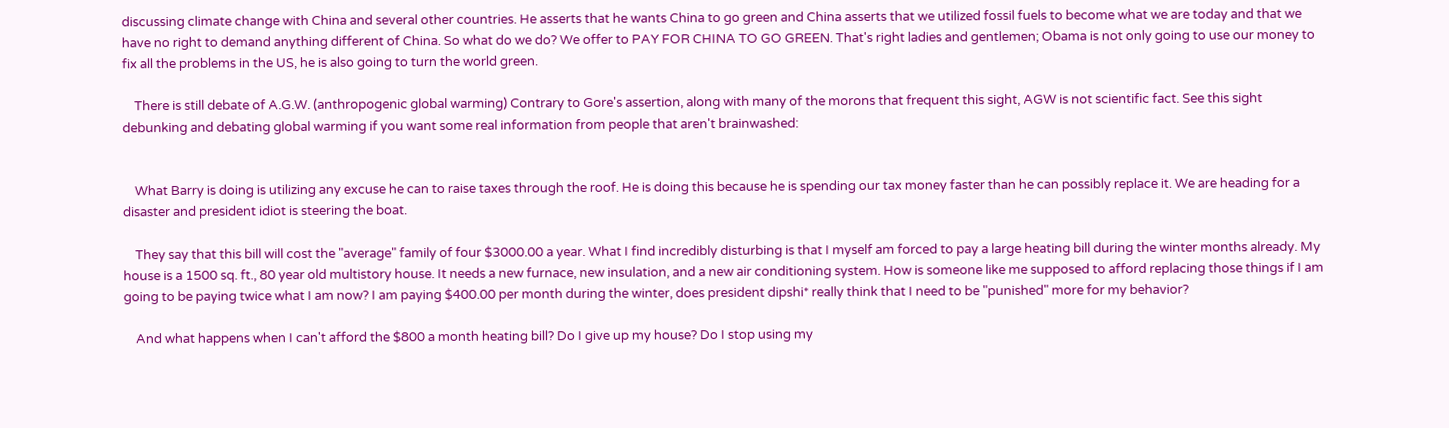discussing climate change with China and several other countries. He asserts that he wants China to go green and China asserts that we utilized fossil fuels to become what we are today and that we have no right to demand anything different of China. So what do we do? We offer to PAY FOR CHINA TO GO GREEN. That's right ladies and gentlemen; Obama is not only going to use our money to fix all the problems in the US, he is also going to turn the world green.

    There is still debate of A.G.W. (anthropogenic global warming) Contrary to Gore's assertion, along with many of the morons that frequent this sight, AGW is not scientific fact. See this sight debunking and debating global warming if you want some real information from people that aren't brainwashed:


    What Barry is doing is utilizing any excuse he can to raise taxes through the roof. He is doing this because he is spending our tax money faster than he can possibly replace it. We are heading for a disaster and president idiot is steering the boat.

    They say that this bill will cost the "average" family of four $3000.00 a year. What I find incredibly disturbing is that I myself am forced to pay a large heating bill during the winter months already. My house is a 1500 sq. ft., 80 year old multistory house. It needs a new furnace, new insulation, and a new air conditioning system. How is someone like me supposed to afford replacing those things if I am going to be paying twice what I am now? I am paying $400.00 per month during the winter, does president dipshi* really think that I need to be "punished" more for my behavior?

    And what happens when I can't afford the $800 a month heating bill? Do I give up my house? Do I stop using my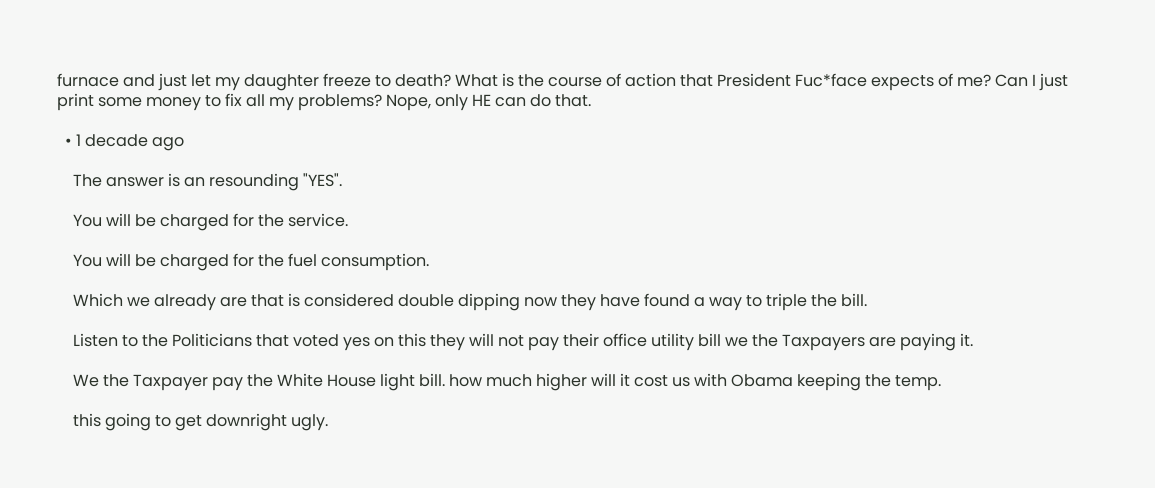furnace and just let my daughter freeze to death? What is the course of action that President Fuc*face expects of me? Can I just print some money to fix all my problems? Nope, only HE can do that.

  • 1 decade ago

    The answer is an resounding "YES".

    You will be charged for the service.

    You will be charged for the fuel consumption.

    Which we already are that is considered double dipping now they have found a way to triple the bill.

    Listen to the Politicians that voted yes on this they will not pay their office utility bill we the Taxpayers are paying it.

    We the Taxpayer pay the White House light bill. how much higher will it cost us with Obama keeping the temp.

    this going to get downright ugly.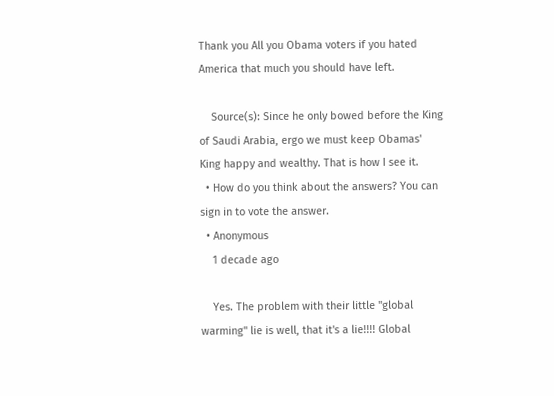Thank you All you Obama voters if you hated America that much you should have left.

    Source(s): Since he only bowed before the King of Saudi Arabia, ergo we must keep Obamas' King happy and wealthy. That is how I see it.
  • How do you think about the answers? You can sign in to vote the answer.
  • Anonymous
    1 decade ago

    Yes. The problem with their little "global warming" lie is well, that it's a lie!!!! Global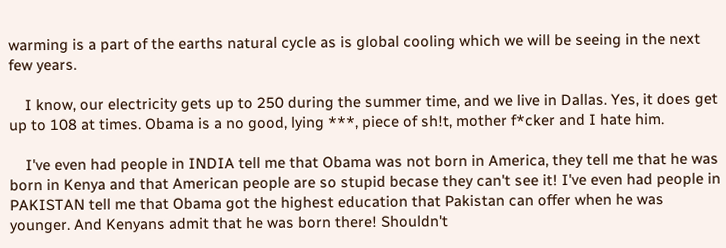warming is a part of the earths natural cycle as is global cooling which we will be seeing in the next few years.

    I know, our electricity gets up to 250 during the summer time, and we live in Dallas. Yes, it does get up to 108 at times. Obama is a no good, lying ***, piece of sh!t, mother f*cker and I hate him.

    I've even had people in INDIA tell me that Obama was not born in America, they tell me that he was born in Kenya and that American people are so stupid becase they can't see it! I've even had people in PAKISTAN tell me that Obama got the highest education that Pakistan can offer when he was younger. And Kenyans admit that he was born there! Shouldn't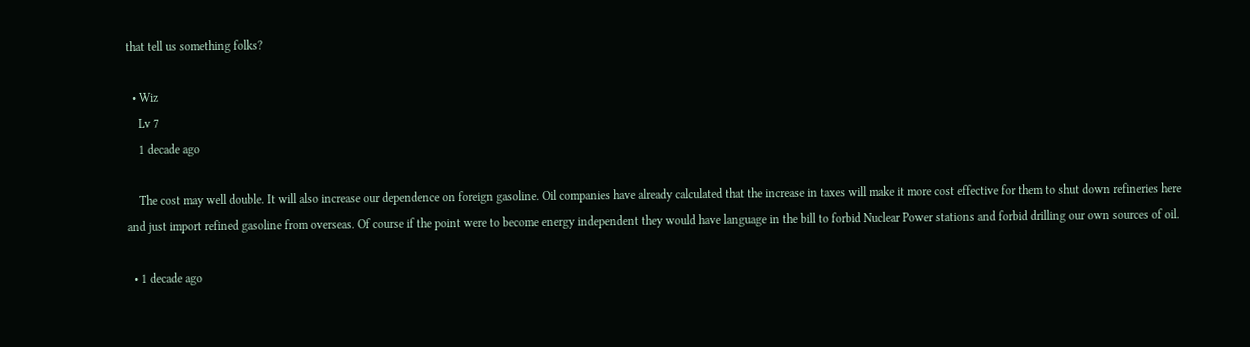that tell us something folks?

  • Wiz
    Lv 7
    1 decade ago

    The cost may well double. It will also increase our dependence on foreign gasoline. Oil companies have already calculated that the increase in taxes will make it more cost effective for them to shut down refineries here and just import refined gasoline from overseas. Of course if the point were to become energy independent they would have language in the bill to forbid Nuclear Power stations and forbid drilling our own sources of oil.

  • 1 decade ago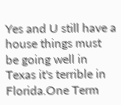Yes and U still have a house things must be going well in Texas it's terrible in Florida.One Term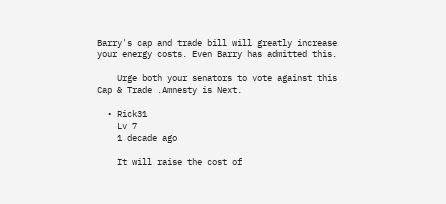Barry's cap and trade bill will greatly increase your energy costs. Even Barry has admitted this.

    Urge both your senators to vote against this Cap & Trade .Amnesty is Next.

  • Rick31
    Lv 7
    1 decade ago

    It will raise the cost of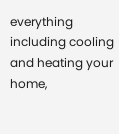everything including cooling and heating your home,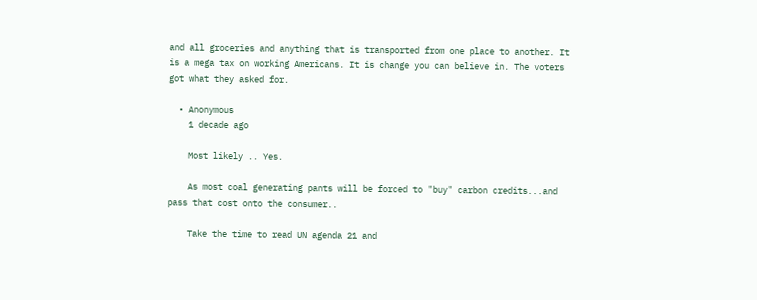and all groceries and anything that is transported from one place to another. It is a mega tax on working Americans. It is change you can believe in. The voters got what they asked for.

  • Anonymous
    1 decade ago

    Most likely .. Yes.

    As most coal generating pants will be forced to "buy" carbon credits...and pass that cost onto the consumer..

    Take the time to read UN agenda 21 and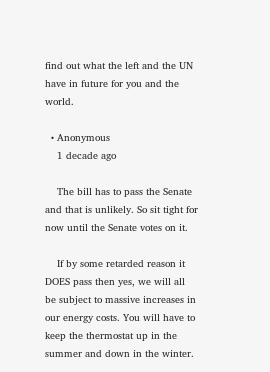find out what the left and the UN have in future for you and the world.

  • Anonymous
    1 decade ago

    The bill has to pass the Senate and that is unlikely. So sit tight for now until the Senate votes on it.

    If by some retarded reason it DOES pass then yes, we will all be subject to massive increases in our energy costs. You will have to keep the thermostat up in the summer and down in the winter.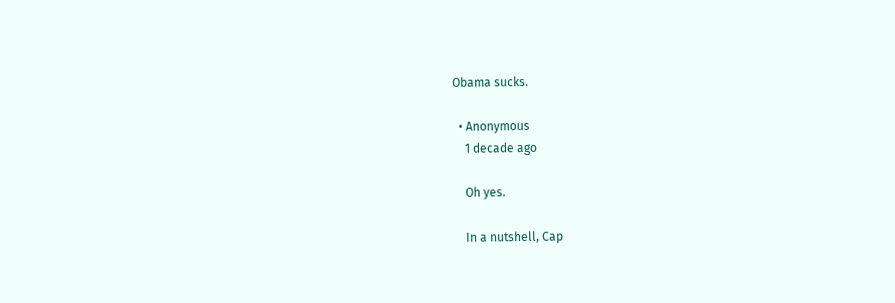Obama sucks.

  • Anonymous
    1 decade ago

    Oh yes.

    In a nutshell, Cap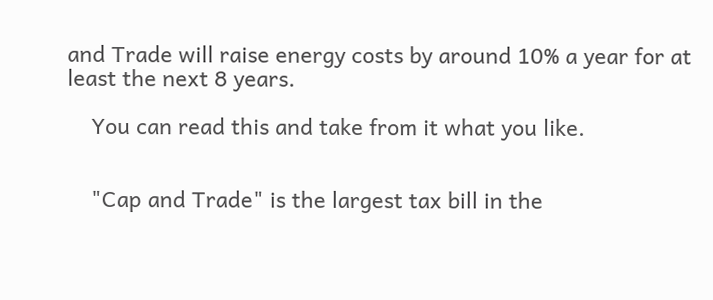and Trade will raise energy costs by around 10% a year for at least the next 8 years.

    You can read this and take from it what you like.


    "Cap and Trade" is the largest tax bill in the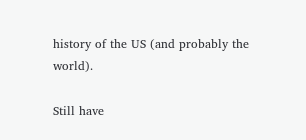history of the US (and probably the world).

Still have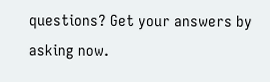questions? Get your answers by asking now.